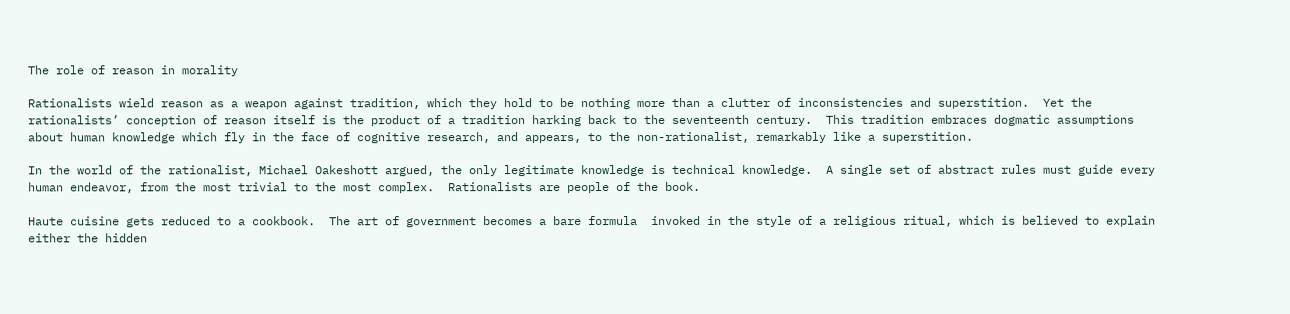The role of reason in morality

Rationalists wield reason as a weapon against tradition, which they hold to be nothing more than a clutter of inconsistencies and superstition.  Yet the rationalists’ conception of reason itself is the product of a tradition harking back to the seventeenth century.  This tradition embraces dogmatic assumptions about human knowledge which fly in the face of cognitive research, and appears, to the non-rationalist, remarkably like a superstition.

In the world of the rationalist, Michael Oakeshott argued, the only legitimate knowledge is technical knowledge.  A single set of abstract rules must guide every human endeavor, from the most trivial to the most complex.  Rationalists are people of the book.

Haute cuisine gets reduced to a cookbook.  The art of government becomes a bare formula  invoked in the style of a religious ritual, which is believed to explain either the hidden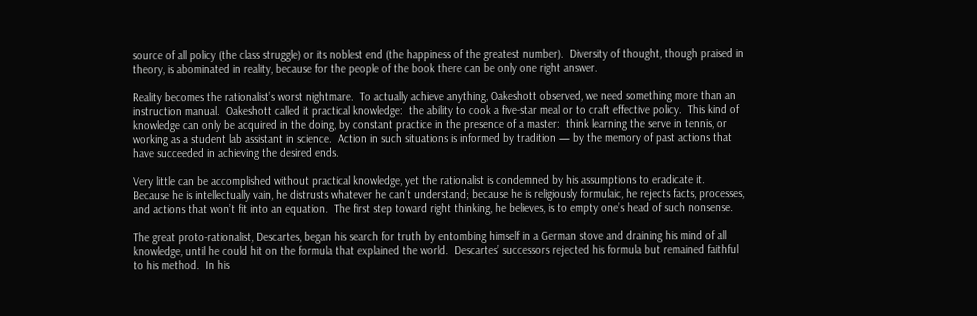source of all policy (the class struggle) or its noblest end (the happiness of the greatest number).  Diversity of thought, though praised in theory, is abominated in reality, because for the people of the book there can be only one right answer.

Reality becomes the rationalist’s worst nightmare.  To actually achieve anything, Oakeshott observed, we need something more than an instruction manual.  Oakeshott called it practical knowledge:  the ability to cook a five-star meal or to craft effective policy.  This kind of knowledge can only be acquired in the doing, by constant practice in the presence of a master:  think learning the serve in tennis, or working as a student lab assistant in science.  Action in such situations is informed by tradition — by the memory of past actions that have succeeded in achieving the desired ends.

Very little can be accomplished without practical knowledge, yet the rationalist is condemned by his assumptions to eradicate it.  Because he is intellectually vain, he distrusts whatever he can’t understand; because he is religiously formulaic, he rejects facts, processes, and actions that won’t fit into an equation.  The first step toward right thinking, he believes, is to empty one’s head of such nonsense.

The great proto-rationalist, Descartes, began his search for truth by entombing himself in a German stove and draining his mind of all knowledge, until he could hit on the formula that explained the world.  Descartes’ successors rejected his formula but remained faithful to his method.  In his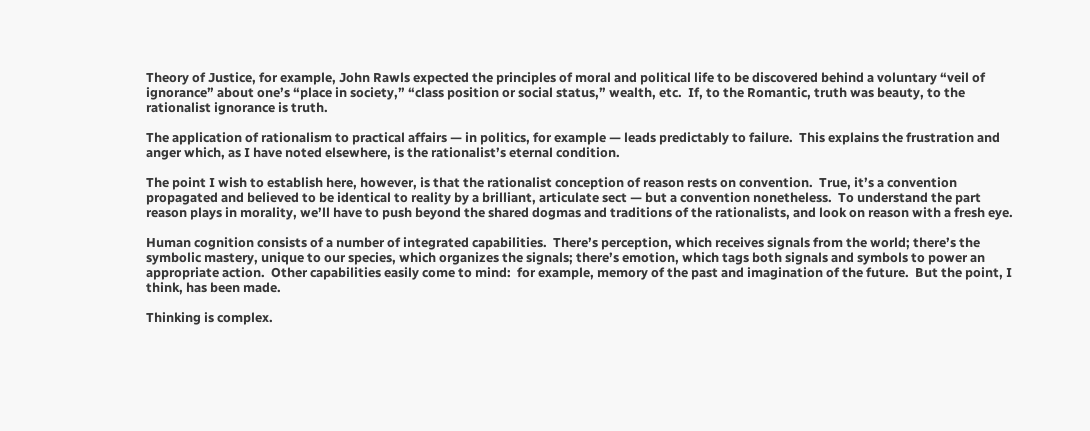Theory of Justice, for example, John Rawls expected the principles of moral and political life to be discovered behind a voluntary “veil of ignorance” about one’s “place in society,” “class position or social status,” wealth, etc.  If, to the Romantic, truth was beauty, to the rationalist ignorance is truth.

The application of rationalism to practical affairs — in politics, for example — leads predictably to failure.  This explains the frustration and anger which, as I have noted elsewhere, is the rationalist’s eternal condition.

The point I wish to establish here, however, is that the rationalist conception of reason rests on convention.  True, it’s a convention propagated and believed to be identical to reality by a brilliant, articulate sect — but a convention nonetheless.  To understand the part reason plays in morality, we’ll have to push beyond the shared dogmas and traditions of the rationalists, and look on reason with a fresh eye.

Human cognition consists of a number of integrated capabilities.  There’s perception, which receives signals from the world; there’s the symbolic mastery, unique to our species, which organizes the signals; there’s emotion, which tags both signals and symbols to power an appropriate action.  Other capabilities easily come to mind:  for example, memory of the past and imagination of the future.  But the point, I think, has been made.

Thinking is complex.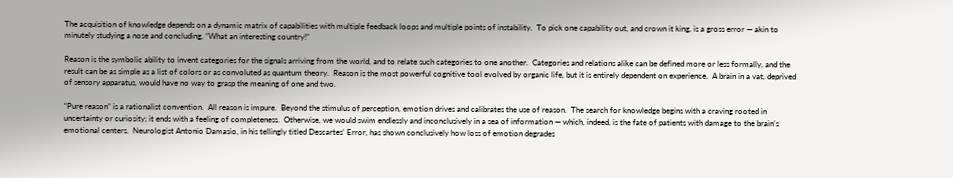The acquisition of knowledge depends on a dynamic matrix of capabilities with multiple feedback loops and multiple points of instability.  To pick one capability out, and crown it king, is a gross error — akin to minutely studying a nose and concluding, “What an interesting country!”

Reason is the symbolic ability to invent categories for the signals arriving from the world, and to relate such categories to one another.  Categories and relations alike can be defined more or less formally, and the result can be as simple as a list of colors or as convoluted as quantum theory.  Reason is the most powerful cognitive tool evolved by organic life, but it is entirely dependent on experience.  A brain in a vat, deprived of sensory apparatus, would have no way to grasp the meaning of one and two.

“Pure reason” is a rationalist convention.  All reason is impure.  Beyond the stimulus of perception, emotion drives and calibrates the use of reason.  The search for knowledge begins with a craving rooted in uncertainty or curiosity; it ends with a feeling of completeness.  Otherwise, we would swim endlessly and inconclusively in a sea of information — which, indeed, is the fate of patients with damage to the brain’s emotional centers.  Neurologist Antonio Damasio, in his tellingly titled Descartes’ Error, has shown conclusively how loss of emotion degrades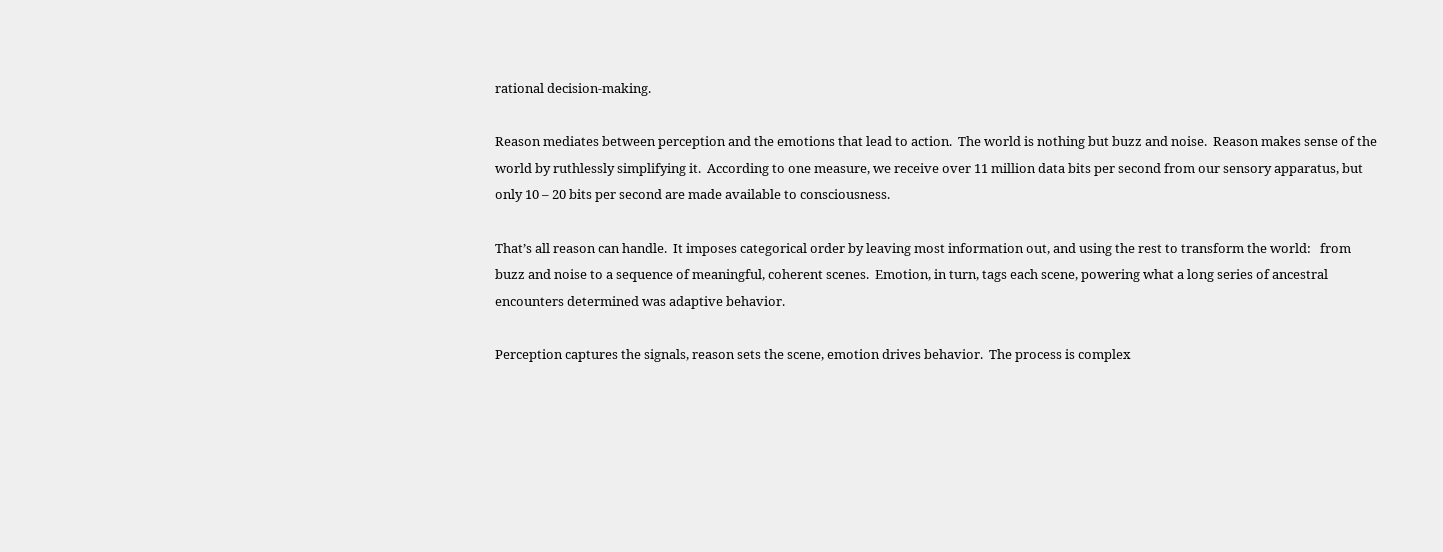rational decision-making.

Reason mediates between perception and the emotions that lead to action.  The world is nothing but buzz and noise.  Reason makes sense of the world by ruthlessly simplifying it.  According to one measure, we receive over 11 million data bits per second from our sensory apparatus, but only 10 – 20 bits per second are made available to consciousness.

That’s all reason can handle.  It imposes categorical order by leaving most information out, and using the rest to transform the world:   from buzz and noise to a sequence of meaningful, coherent scenes.  Emotion, in turn, tags each scene, powering what a long series of ancestral encounters determined was adaptive behavior.

Perception captures the signals, reason sets the scene, emotion drives behavior.  The process is complex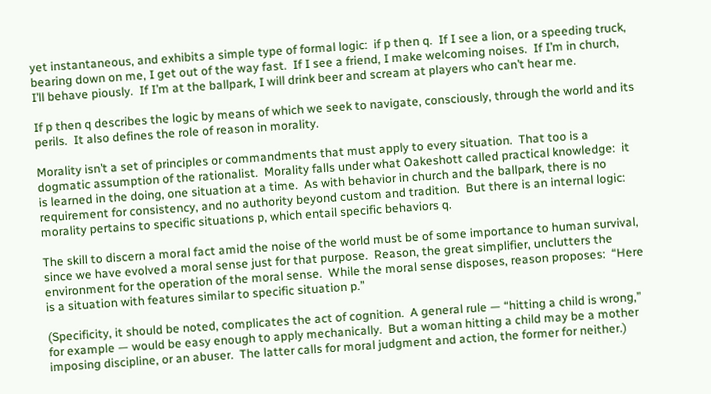yet instantaneous, and exhibits a simple type of formal logic:  if p then q.  If I see a lion, or a speeding truck, bearing down on me, I get out of the way fast.  If I see a friend, I make welcoming noises.  If I’m in church, I’ll behave piously.  If I’m at the ballpark, I will drink beer and scream at players who can’t hear me.

If p then q describes the logic by means of which we seek to navigate, consciously, through the world and its perils.  It also defines the role of reason in morality.

Morality isn’t a set of principles or commandments that must apply to every situation.  That too is a dogmatic assumption of the rationalist.  Morality falls under what Oakeshott called practical knowledge:  it is learned in the doing, one situation at a time.  As with behavior in church and the ballpark, there is no requirement for consistency, and no authority beyond custom and tradition.  But there is an internal logic:  morality pertains to specific situations p, which entail specific behaviors q.

The skill to discern a moral fact amid the noise of the world must be of some importance to human survival, since we have evolved a moral sense just for that purpose.  Reason, the great simplifier, unclutters the environment for the operation of the moral sense.  While the moral sense disposes, reason proposes:  “Here is a situation with features similar to specific situation p.”

(Specificity, it should be noted, complicates the act of cognition.  A general rule — “hitting a child is wrong,” for example — would be easy enough to apply mechanically.  But a woman hitting a child may be a mother imposing discipline, or an abuser.  The latter calls for moral judgment and action, the former for neither.)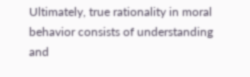Ultimately, true rationality in moral behavior consists of understanding and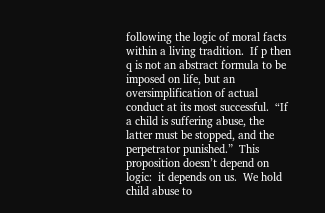following the logic of moral facts within a living tradition.  If p then q is not an abstract formula to be imposed on life, but an oversimplification of actual conduct at its most successful.  “If a child is suffering abuse, the latter must be stopped, and the perpetrator punished.”  This proposition doesn’t depend on logic:  it depends on us.  We hold child abuse to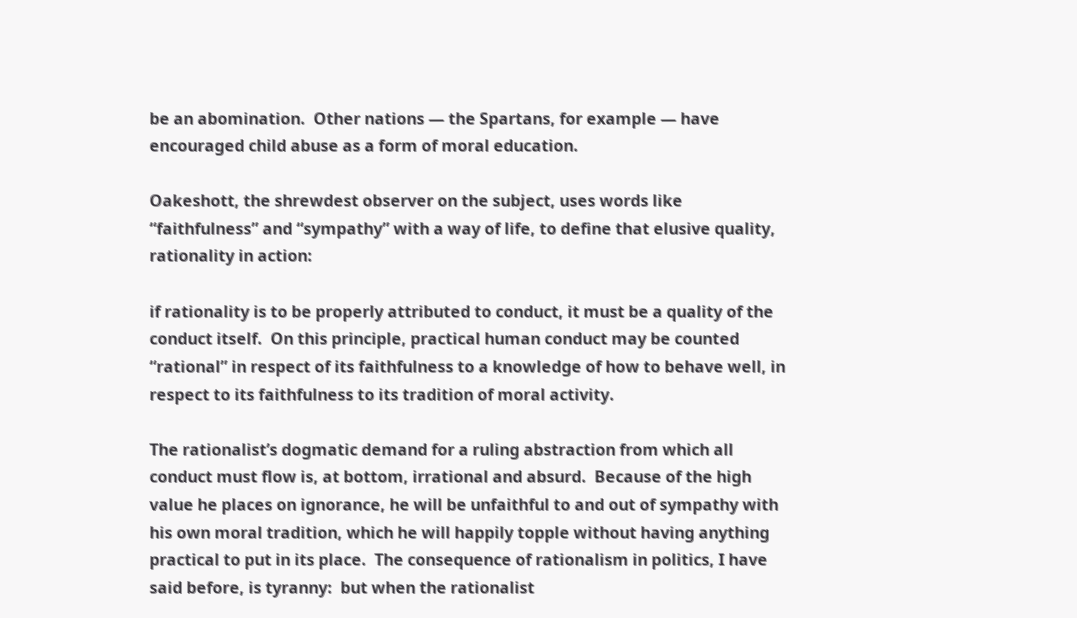be an abomination.  Other nations — the Spartans, for example — have encouraged child abuse as a form of moral education.

Oakeshott, the shrewdest observer on the subject, uses words like “faithfulness” and “sympathy” with a way of life, to define that elusive quality, rationality in action:

if rationality is to be properly attributed to conduct, it must be a quality of the conduct itself.  On this principle, practical human conduct may be counted “rational” in respect of its faithfulness to a knowledge of how to behave well, in respect to its faithfulness to its tradition of moral activity.

The rationalist’s dogmatic demand for a ruling abstraction from which all conduct must flow is, at bottom, irrational and absurd.  Because of the high value he places on ignorance, he will be unfaithful to and out of sympathy with his own moral tradition, which he will happily topple without having anything practical to put in its place.  The consequence of rationalism in politics, I have said before, is tyranny:  but when the rationalist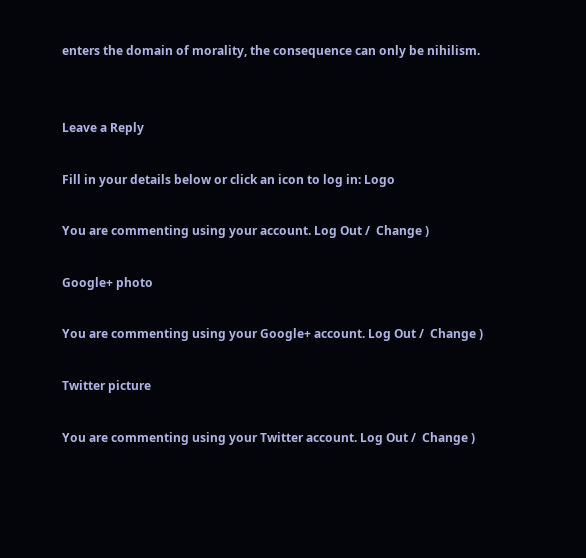enters the domain of morality, the consequence can only be nihilism.


Leave a Reply

Fill in your details below or click an icon to log in: Logo

You are commenting using your account. Log Out /  Change )

Google+ photo

You are commenting using your Google+ account. Log Out /  Change )

Twitter picture

You are commenting using your Twitter account. Log Out /  Change )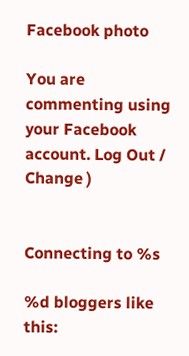Facebook photo

You are commenting using your Facebook account. Log Out /  Change )


Connecting to %s

%d bloggers like this: